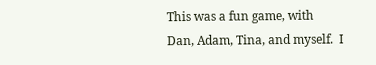This was a fun game, with Dan, Adam, Tina, and myself.  I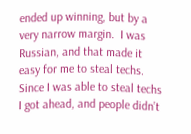ended up winning, but by a very narrow margin.  I was Russian, and that made it easy for me to steal techs.  Since I was able to steal techs I got ahead, and people didn’t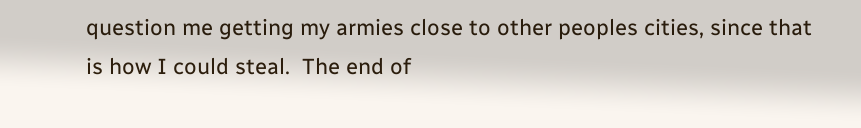question me getting my armies close to other peoples cities, since that is how I could steal.  The end of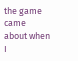the game came about when I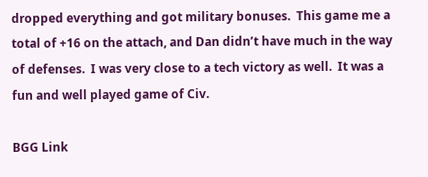dropped everything and got military bonuses.  This game me a total of +16 on the attach, and Dan didn’t have much in the way of defenses.  I was very close to a tech victory as well.  It was a fun and well played game of Civ.

BGG Link